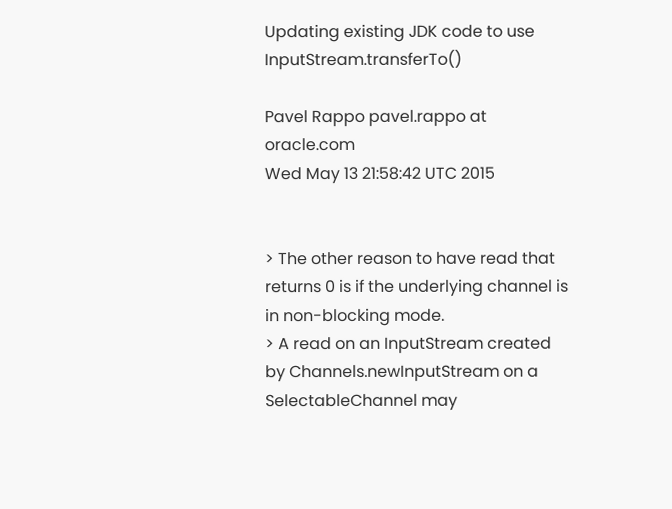Updating existing JDK code to use InputStream.transferTo()

Pavel Rappo pavel.rappo at oracle.com
Wed May 13 21:58:42 UTC 2015


> The other reason to have read that returns 0 is if the underlying channel is in non-blocking mode.
> A read on an InputStream created by Channels.newInputStream on a SelectableChannel may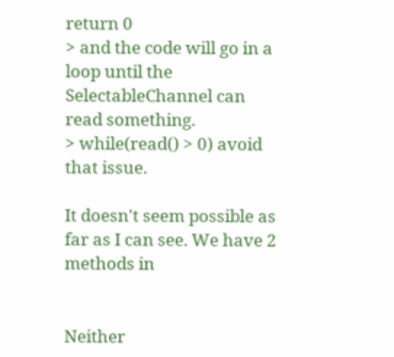return 0
> and the code will go in a loop until the SelectableChannel can read something.
> while(read() > 0) avoid that issue.

It doesn't seem possible as far as I can see. We have 2 methods in


Neither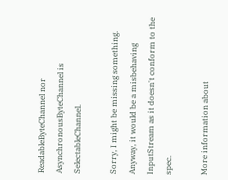ReadableByteChannel nor AsynchronousByteChannel is SelectableChannel.

Sorry, I might be missing something. Anyway, it would be a misbehaving
InputStream as it doesn't conform to the spec.

More information about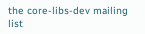the core-libs-dev mailing list